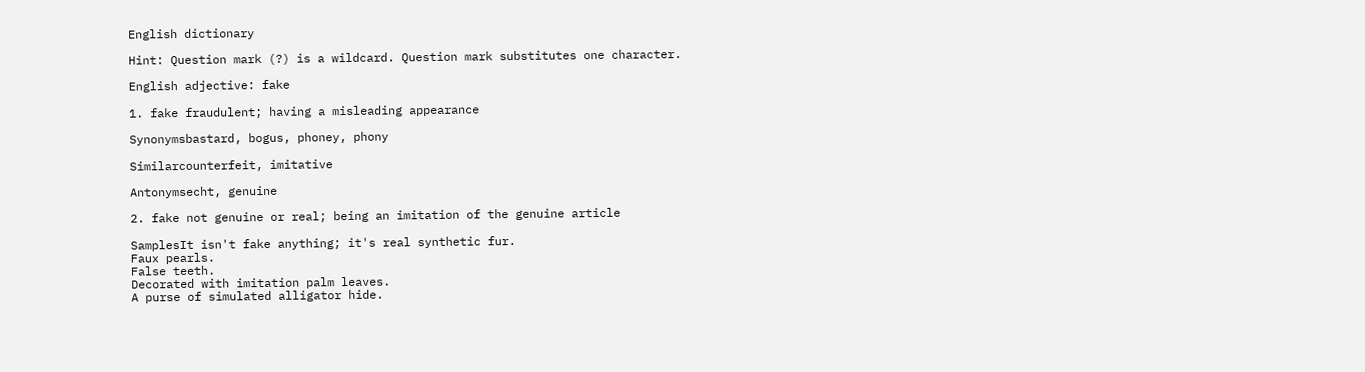English dictionary

Hint: Question mark (?) is a wildcard. Question mark substitutes one character.

English adjective: fake

1. fake fraudulent; having a misleading appearance

Synonymsbastard, bogus, phoney, phony

Similarcounterfeit, imitative

Antonymsecht, genuine

2. fake not genuine or real; being an imitation of the genuine article

SamplesIt isn't fake anything; it's real synthetic fur.
Faux pearls.
False teeth.
Decorated with imitation palm leaves.
A purse of simulated alligator hide.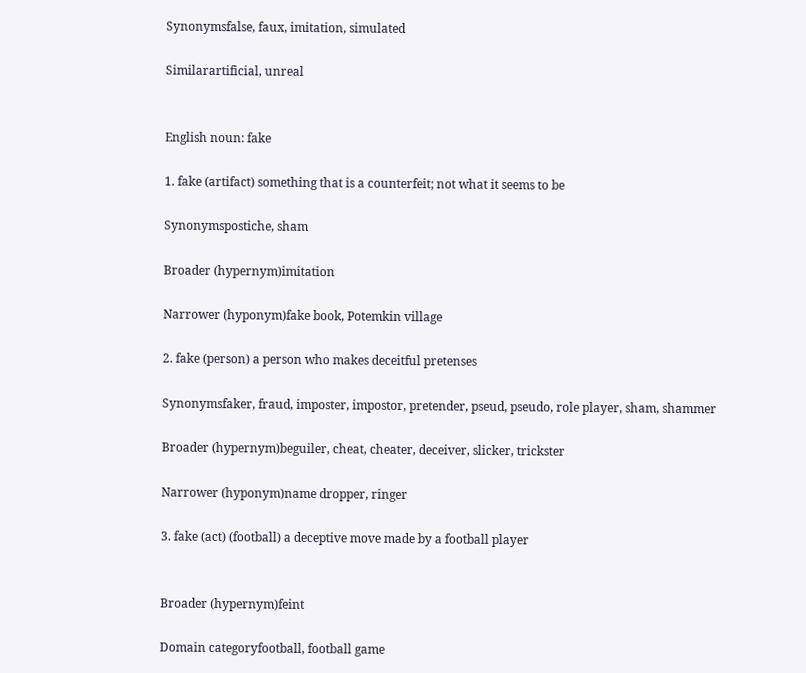Synonymsfalse, faux, imitation, simulated

Similarartificial, unreal


English noun: fake

1. fake (artifact) something that is a counterfeit; not what it seems to be

Synonymspostiche, sham

Broader (hypernym)imitation

Narrower (hyponym)fake book, Potemkin village

2. fake (person) a person who makes deceitful pretenses

Synonymsfaker, fraud, imposter, impostor, pretender, pseud, pseudo, role player, sham, shammer

Broader (hypernym)beguiler, cheat, cheater, deceiver, slicker, trickster

Narrower (hyponym)name dropper, ringer

3. fake (act) (football) a deceptive move made by a football player


Broader (hypernym)feint

Domain categoryfootball, football game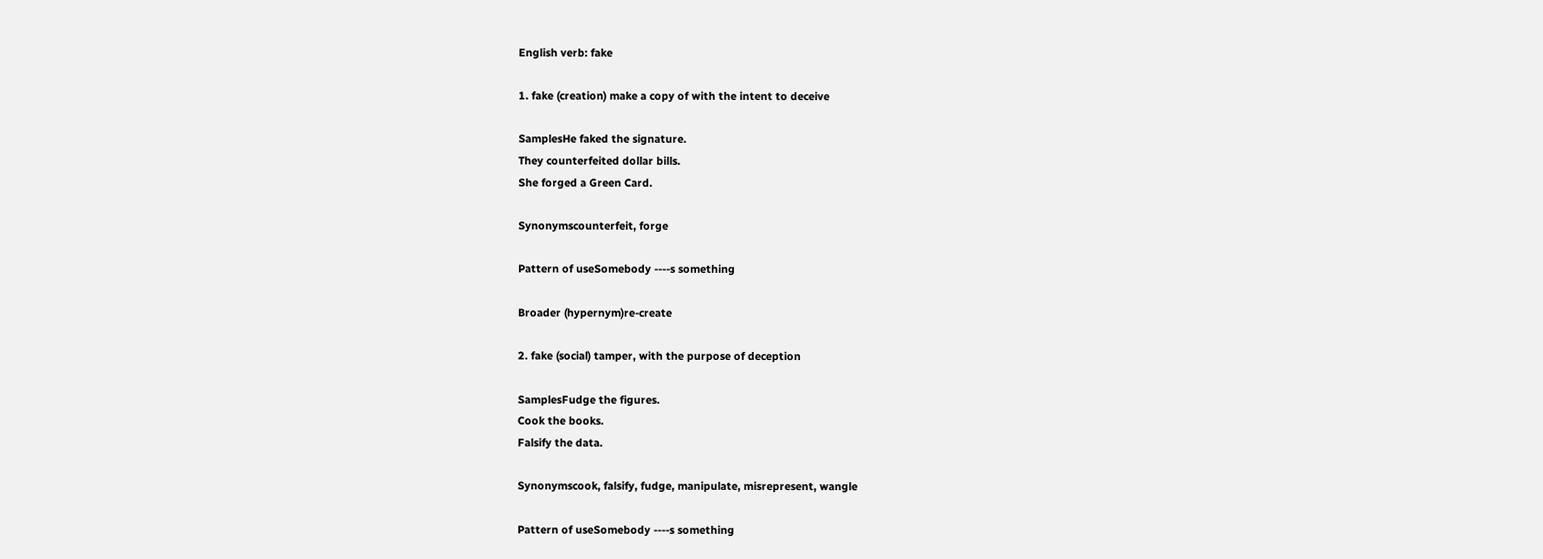English verb: fake

1. fake (creation) make a copy of with the intent to deceive

SamplesHe faked the signature.
They counterfeited dollar bills.
She forged a Green Card.

Synonymscounterfeit, forge

Pattern of useSomebody ----s something

Broader (hypernym)re-create

2. fake (social) tamper, with the purpose of deception

SamplesFudge the figures.
Cook the books.
Falsify the data.

Synonymscook, falsify, fudge, manipulate, misrepresent, wangle

Pattern of useSomebody ----s something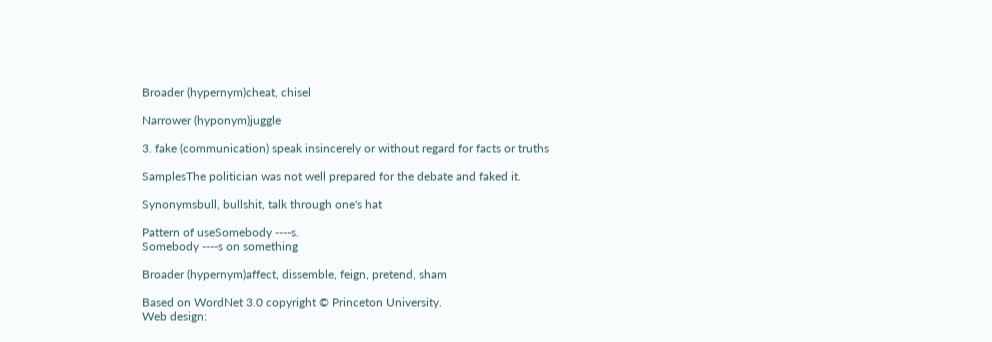Broader (hypernym)cheat, chisel

Narrower (hyponym)juggle

3. fake (communication) speak insincerely or without regard for facts or truths

SamplesThe politician was not well prepared for the debate and faked it.

Synonymsbull, bullshit, talk through one's hat

Pattern of useSomebody ----s.
Somebody ----s on something

Broader (hypernym)affect, dissemble, feign, pretend, sham

Based on WordNet 3.0 copyright © Princeton University.
Web design: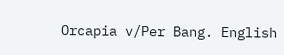Orcapia v/Per Bang. English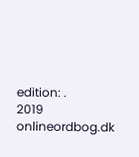edition: .
2019 onlineordbog.dk